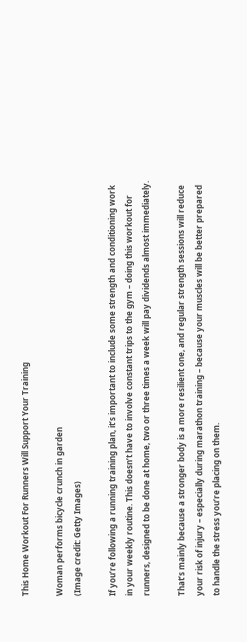This Home Workout For Runners Will Support Your Training

Woman performs bicycle crunch in garden
(Image credit: Getty Images)

If you’re following a running training plan, it’s important to include some strength and conditioning work in your weekly routine. This doesn’t have to involve constant trips to the gym – doing this workout for runners, designed to be done at home, two or three times a week will pay dividends almost immediately.

That’s mainly because a stronger body is a more resilient one, and regular strength sessions will reduce your risk of injury – especially during marathon training – because your muscles will be better prepared to handle the stress you’re placing on them.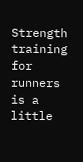Strength training for runners is a little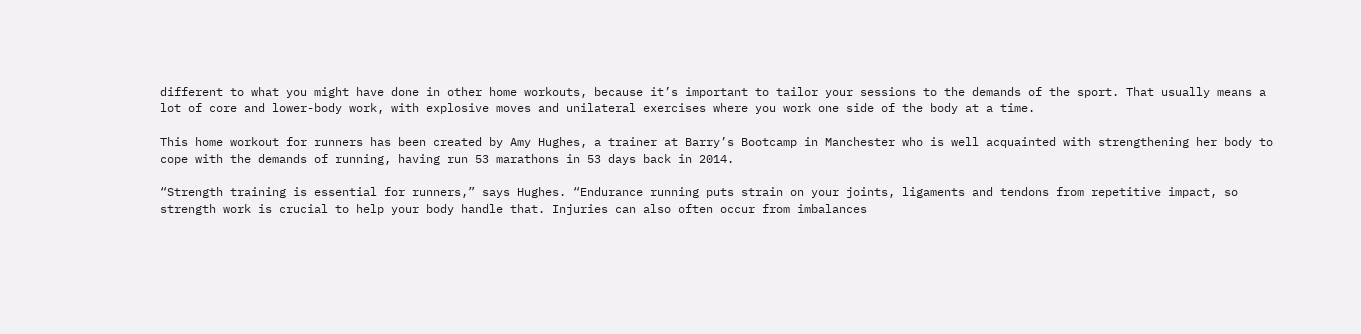different to what you might have done in other home workouts, because it’s important to tailor your sessions to the demands of the sport. That usually means a lot of core and lower-body work, with explosive moves and unilateral exercises where you work one side of the body at a time.

This home workout for runners has been created by Amy Hughes, a trainer at Barry’s Bootcamp in Manchester who is well acquainted with strengthening her body to cope with the demands of running, having run 53 marathons in 53 days back in 2014.

“Strength training is essential for runners,” says Hughes. “Endurance running puts strain on your joints, ligaments and tendons from repetitive impact, so strength work is crucial to help your body handle that. Injuries can also often occur from imbalances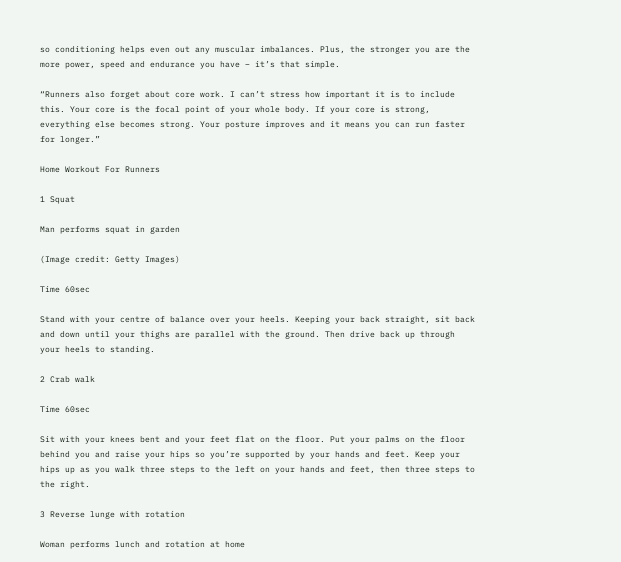so conditioning helps even out any muscular imbalances. Plus, the stronger you are the more power, speed and endurance you have – it’s that simple.

“Runners also forget about core work. I can’t stress how important it is to include this. Your core is the focal point of your whole body. If your core is strong, everything else becomes strong. Your posture improves and it means you can run faster for longer.”

Home Workout For Runners

1 Squat

Man performs squat in garden

(Image credit: Getty Images)

Time 60sec

Stand with your centre of balance over your heels. Keeping your back straight, sit back and down until your thighs are parallel with the ground. Then drive back up through your heels to standing.

2 Crab walk

Time 60sec

Sit with your knees bent and your feet flat on the floor. Put your palms on the floor behind you and raise your hips so you’re supported by your hands and feet. Keep your hips up as you walk three steps to the left on your hands and feet, then three steps to the right.

3 Reverse lunge with rotation

Woman performs lunch and rotation at home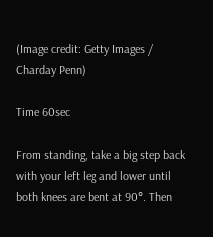(Image credit: Getty Images / Charday Penn)

Time 60sec

From standing, take a big step back with your left leg and lower until both knees are bent at 90°. Then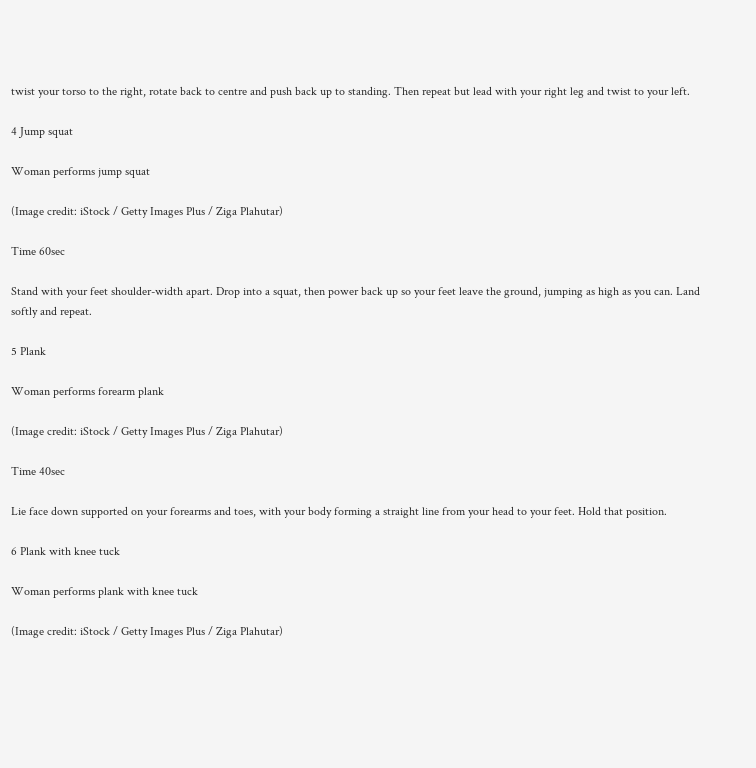twist your torso to the right, rotate back to centre and push back up to standing. Then repeat but lead with your right leg and twist to your left.

4 Jump squat

Woman performs jump squat

(Image credit: iStock / Getty Images Plus / Ziga Plahutar)

Time 60sec

Stand with your feet shoulder-width apart. Drop into a squat, then power back up so your feet leave the ground, jumping as high as you can. Land softly and repeat.

5 Plank

Woman performs forearm plank

(Image credit: iStock / Getty Images Plus / Ziga Plahutar)

Time 40sec

Lie face down supported on your forearms and toes, with your body forming a straight line from your head to your feet. Hold that position.

6 Plank with knee tuck

Woman performs plank with knee tuck

(Image credit: iStock / Getty Images Plus / Ziga Plahutar)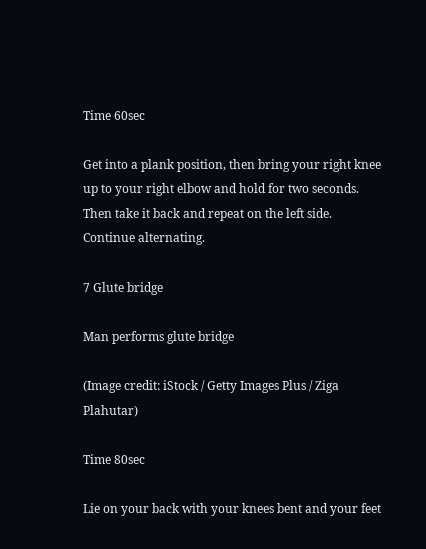Time 60sec

Get into a plank position, then bring your right knee up to your right elbow and hold for two seconds. Then take it back and repeat on the left side. Continue alternating.

7 Glute bridge

Man performs glute bridge

(Image credit: iStock / Getty Images Plus / Ziga Plahutar)

Time 80sec

Lie on your back with your knees bent and your feet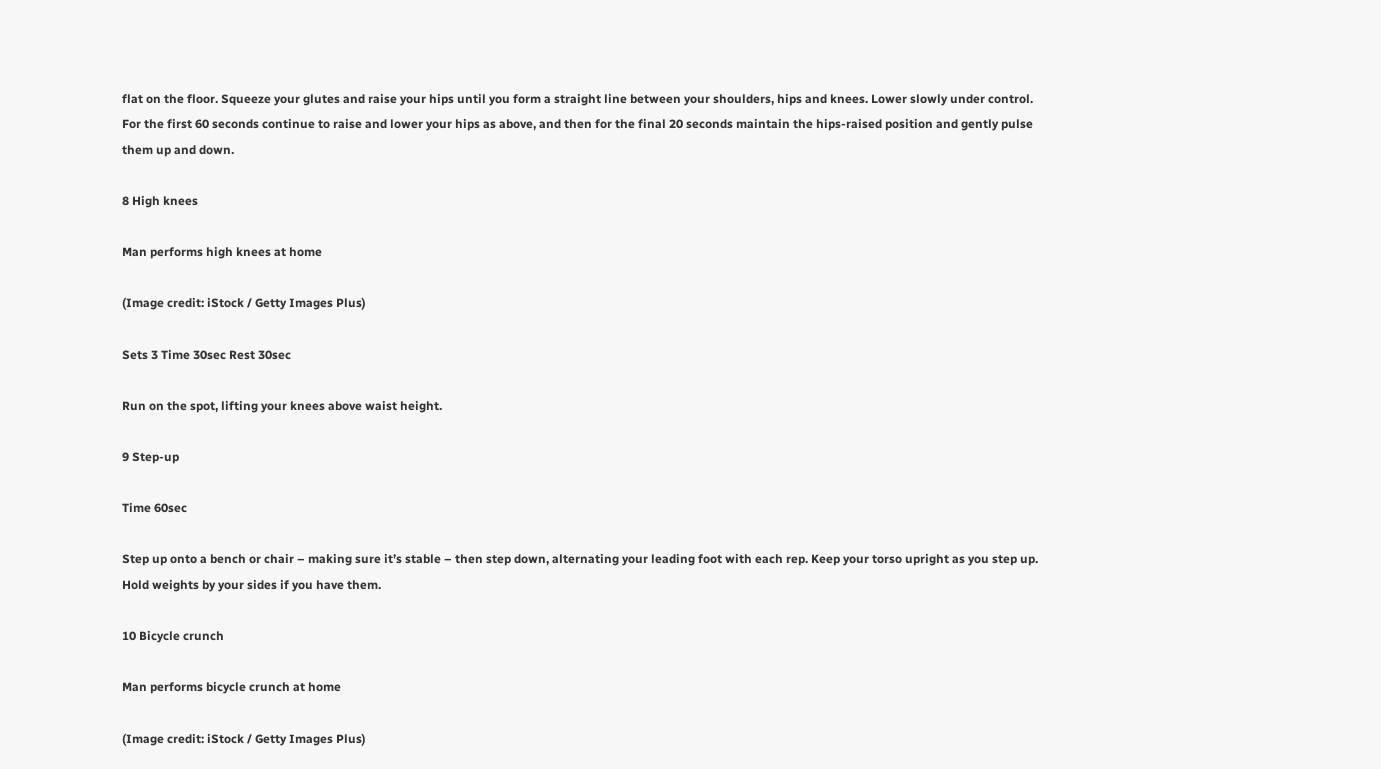flat on the floor. Squeeze your glutes and raise your hips until you form a straight line between your shoulders, hips and knees. Lower slowly under control. For the first 60 seconds continue to raise and lower your hips as above, and then for the final 20 seconds maintain the hips-raised position and gently pulse them up and down.

8 High knees

Man performs high knees at home

(Image credit: iStock / Getty Images Plus)

Sets 3 Time 30sec Rest 30sec

Run on the spot, lifting your knees above waist height.

9 Step-up

Time 60sec

Step up onto a bench or chair – making sure it’s stable – then step down, alternating your leading foot with each rep. Keep your torso upright as you step up. Hold weights by your sides if you have them.

10 Bicycle crunch

Man performs bicycle crunch at home

(Image credit: iStock / Getty Images Plus)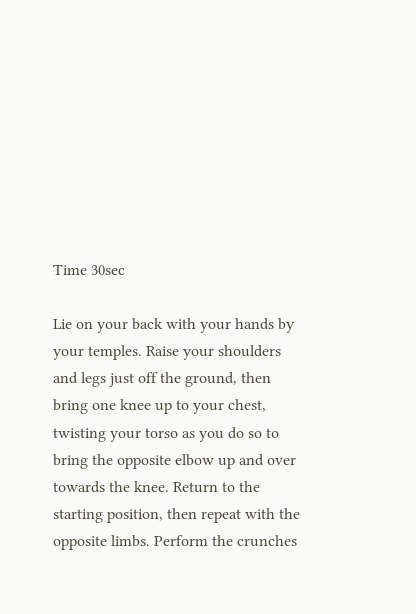Time 30sec

Lie on your back with your hands by your temples. Raise your shoulders and legs just off the ground, then bring one knee up to your chest, twisting your torso as you do so to bring the opposite elbow up and over towards the knee. Return to the starting position, then repeat with the opposite limbs. Perform the crunches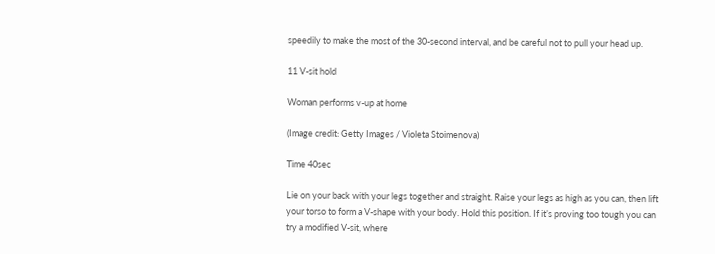speedily to make the most of the 30-second interval, and be careful not to pull your head up.

11 V-sit hold

Woman performs v-up at home

(Image credit: Getty Images / Violeta Stoimenova)

Time 40sec

Lie on your back with your legs together and straight. Raise your legs as high as you can, then lift your torso to form a V-shape with your body. Hold this position. If it’s proving too tough you can try a modified V-sit, where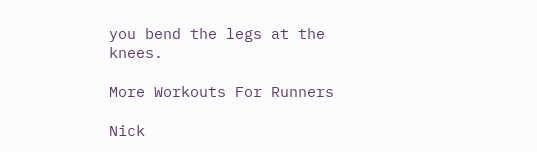you bend the legs at the knees.

More Workouts For Runners

Nick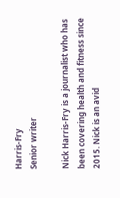Harris-Fry
Senior writer

Nick Harris-Fry is a journalist who has been covering health and fitness since 2015. Nick is an avid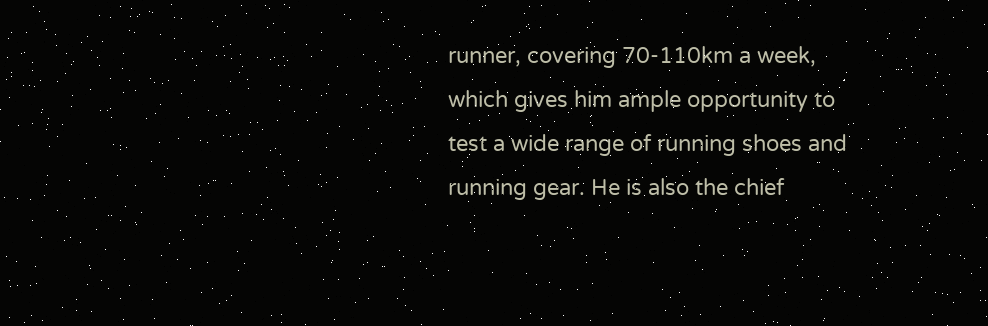runner, covering 70-110km a week, which gives him ample opportunity to test a wide range of running shoes and running gear. He is also the chief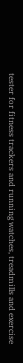tester for fitness trackers and running watches, treadmills and exercise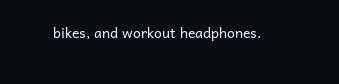bikes, and workout headphones.